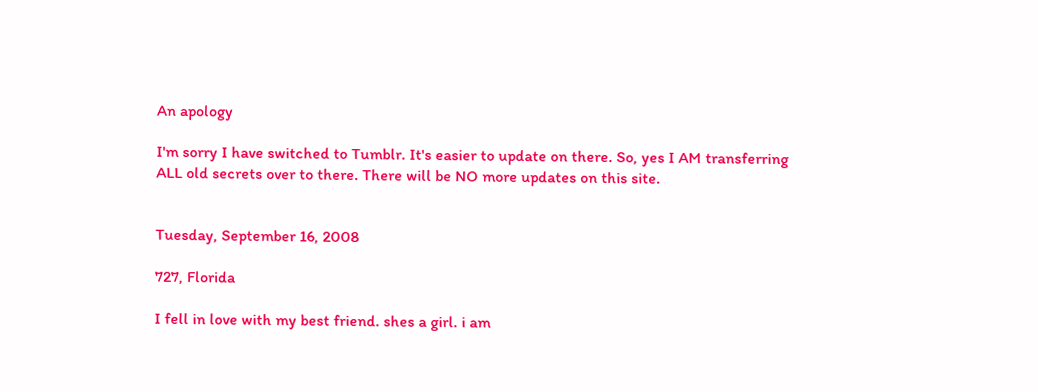An apology

I'm sorry I have switched to Tumblr. It's easier to update on there. So, yes I AM transferring ALL old secrets over to there. There will be NO more updates on this site.


Tuesday, September 16, 2008

727, Florida

I fell in love with my best friend. shes a girl. i am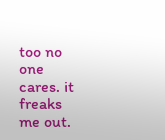too no one cares. it freaks me out.